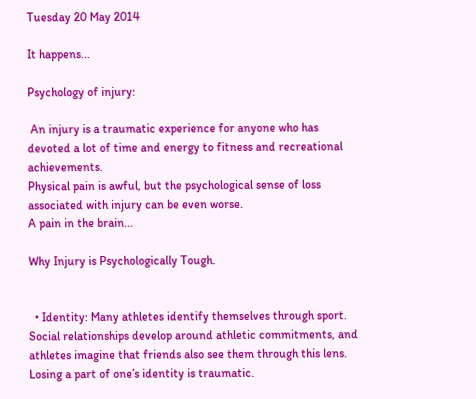Tuesday 20 May 2014

It happens...

Psychology of injury:

 An injury is a traumatic experience for anyone who has devoted a lot of time and energy to fitness and recreational achievements.
Physical pain is awful, but the psychological sense of loss associated with injury can be even worse.
A pain in the brain...

Why Injury is Psychologically Tough.


  • Identity: Many athletes identify themselves through sport. Social relationships develop around athletic commitments, and athletes imagine that friends also see them through this lens. Losing a part of one’s identity is traumatic.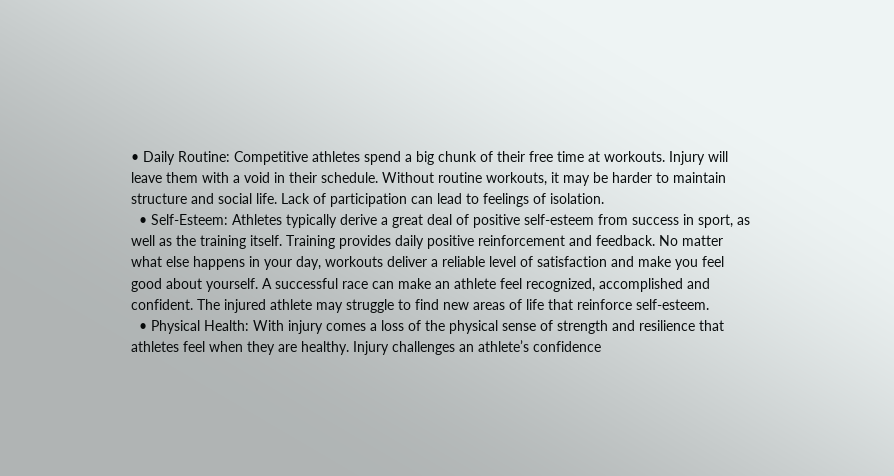• Daily Routine: Competitive athletes spend a big chunk of their free time at workouts. Injury will leave them with a void in their schedule. Without routine workouts, it may be harder to maintain structure and social life. Lack of participation can lead to feelings of isolation.
  • Self-Esteem: Athletes typically derive a great deal of positive self-esteem from success in sport, as well as the training itself. Training provides daily positive reinforcement and feedback. No matter what else happens in your day, workouts deliver a reliable level of satisfaction and make you feel good about yourself. A successful race can make an athlete feel recognized, accomplished and confident. The injured athlete may struggle to find new areas of life that reinforce self-esteem.
  • Physical Health: With injury comes a loss of the physical sense of strength and resilience that athletes feel when they are healthy. Injury challenges an athlete’s confidence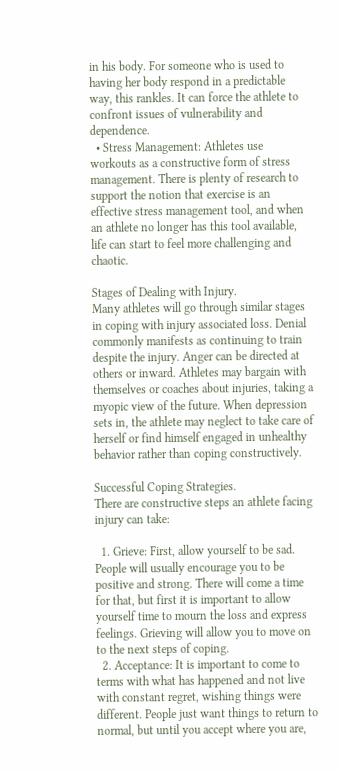in his body. For someone who is used to having her body respond in a predictable way, this rankles. It can force the athlete to confront issues of vulnerability and dependence.
  • Stress Management: Athletes use workouts as a constructive form of stress management. There is plenty of research to support the notion that exercise is an effective stress management tool, and when an athlete no longer has this tool available, life can start to feel more challenging and chaotic.

Stages of Dealing with Injury.
Many athletes will go through similar stages in coping with injury associated loss. Denial commonly manifests as continuing to train despite the injury. Anger can be directed at others or inward. Athletes may bargain with themselves or coaches about injuries, taking a myopic view of the future. When depression sets in, the athlete may neglect to take care of herself or find himself engaged in unhealthy behavior rather than coping constructively.

Successful Coping Strategies.
There are constructive steps an athlete facing injury can take:

  1. Grieve: First, allow yourself to be sad. People will usually encourage you to be positive and strong. There will come a time for that, but first it is important to allow yourself time to mourn the loss and express feelings. Grieving will allow you to move on to the next steps of coping.
  2. Acceptance: It is important to come to terms with what has happened and not live with constant regret, wishing things were different. People just want things to return to normal, but until you accept where you are,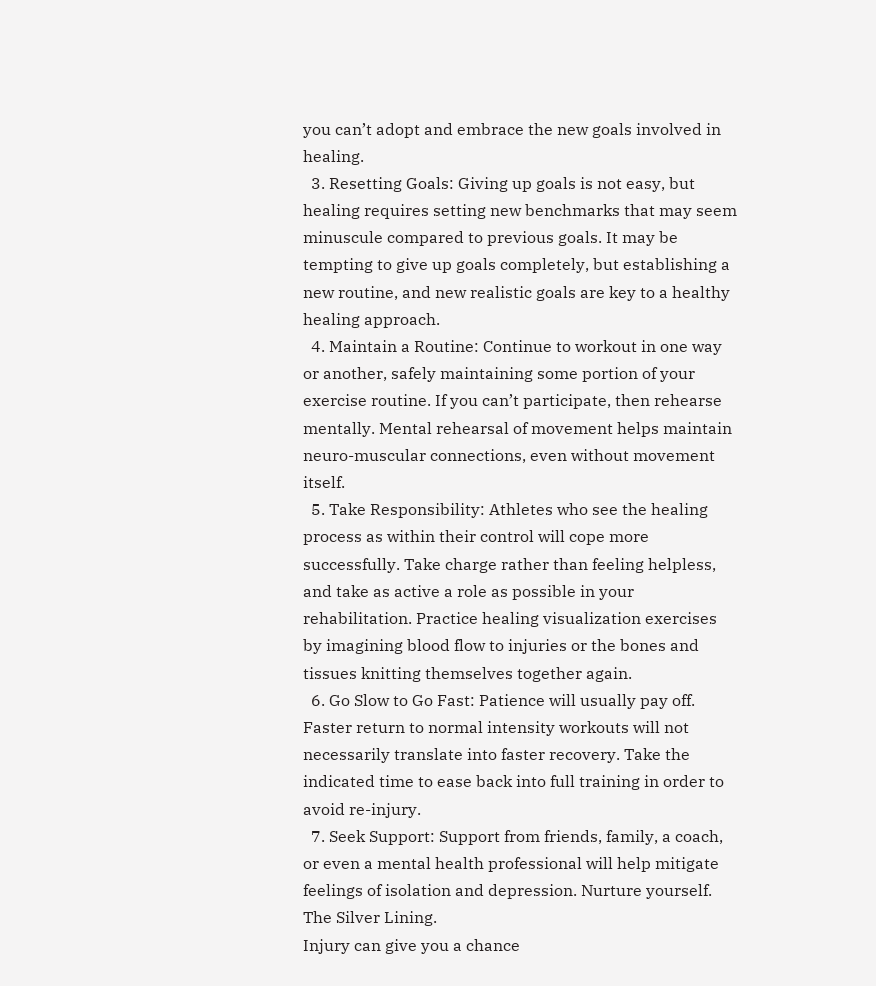you can’t adopt and embrace the new goals involved in healing.
  3. Resetting Goals: Giving up goals is not easy, but healing requires setting new benchmarks that may seem minuscule compared to previous goals. It may be tempting to give up goals completely, but establishing a new routine, and new realistic goals are key to a healthy healing approach.
  4. Maintain a Routine: Continue to workout in one way or another, safely maintaining some portion of your exercise routine. If you can’t participate, then rehearse mentally. Mental rehearsal of movement helps maintain neuro-muscular connections, even without movement itself.
  5. Take Responsibility: Athletes who see the healing process as within their control will cope more successfully. Take charge rather than feeling helpless, and take as active a role as possible in your rehabilitation. Practice healing visualization exercises by imagining blood flow to injuries or the bones and tissues knitting themselves together again.
  6. Go Slow to Go Fast: Patience will usually pay off. Faster return to normal intensity workouts will not necessarily translate into faster recovery. Take the indicated time to ease back into full training in order to avoid re-injury.
  7. Seek Support: Support from friends, family, a coach, or even a mental health professional will help mitigate feelings of isolation and depression. Nurture yourself.
The Silver Lining.
Injury can give you a chance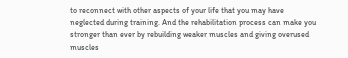to reconnect with other aspects of your life that you may have neglected during training. And the rehabilitation process can make you stronger than ever by rebuilding weaker muscles and giving overused muscles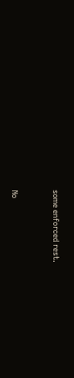some enforced rest.


No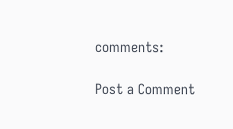comments:

Post a Comment